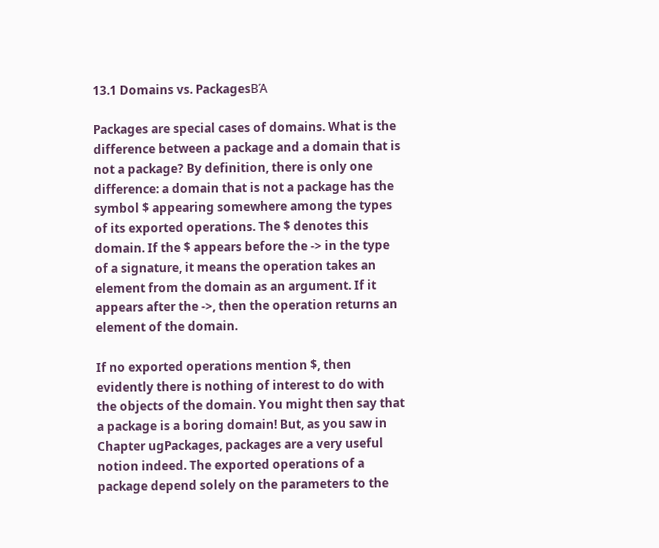13.1 Domains vs. PackagesΒΆ

Packages are special cases of domains. What is the difference between a package and a domain that is not a package? By definition, there is only one difference: a domain that is not a package has the symbol $ appearing somewhere among the types of its exported operations. The $ denotes this domain. If the $ appears before the -> in the type of a signature, it means the operation takes an element from the domain as an argument. If it appears after the ->, then the operation returns an element of the domain.

If no exported operations mention $, then evidently there is nothing of interest to do with the objects of the domain. You might then say that a package is a boring domain! But, as you saw in Chapter ugPackages, packages are a very useful notion indeed. The exported operations of a package depend solely on the parameters to the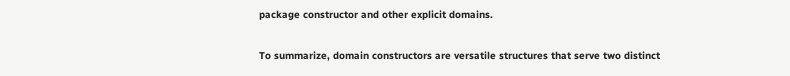package constructor and other explicit domains.

To summarize, domain constructors are versatile structures that serve two distinct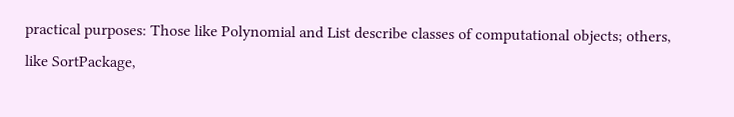practical purposes: Those like Polynomial and List describe classes of computational objects; others, like SortPackage,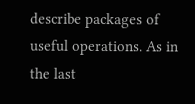describe packages of useful operations. As in the last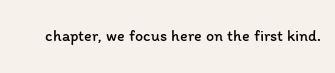chapter, we focus here on the first kind.